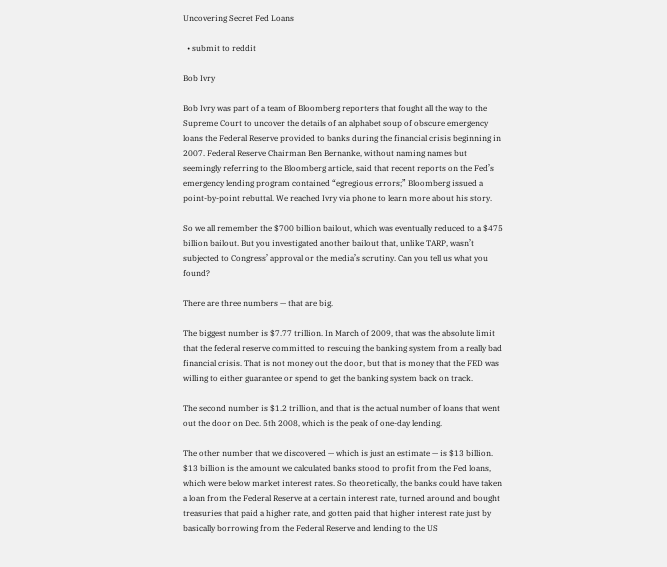Uncovering Secret Fed Loans

  • submit to reddit

Bob Ivry

Bob Ivry was part of a team of Bloomberg reporters that fought all the way to the Supreme Court to uncover the details of an alphabet soup of obscure emergency loans the Federal Reserve provided to banks during the financial crisis beginning in 2007. Federal Reserve Chairman Ben Bernanke, without naming names but seemingly referring to the Bloomberg article, said that recent reports on the Fed’s emergency lending program contained “egregious errors;” Bloomberg issued a point-by-point rebuttal. We reached Ivry via phone to learn more about his story.

So we all remember the $700 billion bailout, which was eventually reduced to a $475 billion bailout. But you investigated another bailout that, unlike TARP, wasn’t subjected to Congress’ approval or the media’s scrutiny. Can you tell us what you found?

There are three numbers — that are big.

The biggest number is $7.77 trillion. In March of 2009, that was the absolute limit that the federal reserve committed to rescuing the banking system from a really bad financial crisis. That is not money out the door, but that is money that the FED was willing to either guarantee or spend to get the banking system back on track.

The second number is $1.2 trillion, and that is the actual number of loans that went out the door on Dec. 5th 2008, which is the peak of one-day lending.

The other number that we discovered — which is just an estimate — is $13 billion. $13 billion is the amount we calculated banks stood to profit from the Fed loans, which were below market interest rates. So theoretically, the banks could have taken a loan from the Federal Reserve at a certain interest rate, turned around and bought treasuries that paid a higher rate, and gotten paid that higher interest rate just by basically borrowing from the Federal Reserve and lending to the US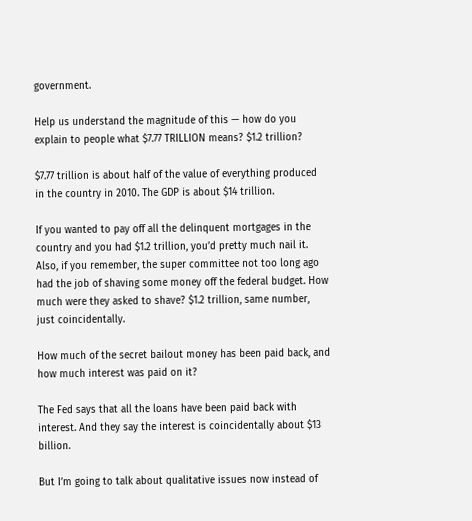government.

Help us understand the magnitude of this — how do you explain to people what $7.77 TRILLION means? $1.2 trillion?

$7.77 trillion is about half of the value of everything produced in the country in 2010. The GDP is about $14 trillion.

If you wanted to pay off all the delinquent mortgages in the country and you had $1.2 trillion, you’d pretty much nail it. Also, if you remember, the super committee not too long ago had the job of shaving some money off the federal budget. How much were they asked to shave? $1.2 trillion, same number, just coincidentally.

How much of the secret bailout money has been paid back, and how much interest was paid on it?

The Fed says that all the loans have been paid back with interest. And they say the interest is coincidentally about $13 billion.

But I’m going to talk about qualitative issues now instead of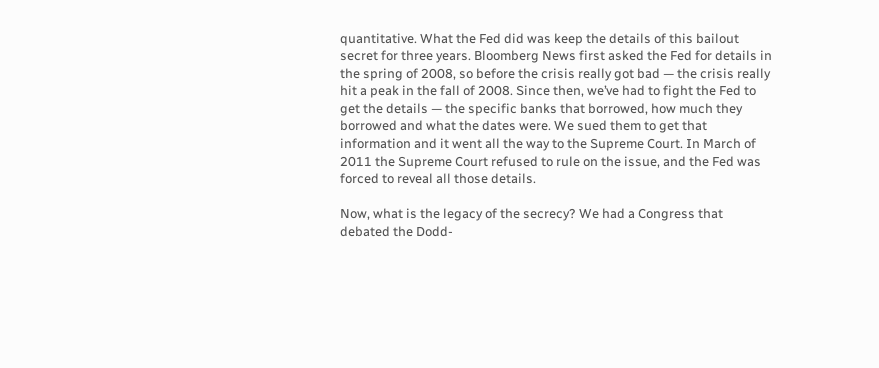quantitative. What the Fed did was keep the details of this bailout secret for three years. Bloomberg News first asked the Fed for details in the spring of 2008, so before the crisis really got bad — the crisis really hit a peak in the fall of 2008. Since then, we’ve had to fight the Fed to get the details — the specific banks that borrowed, how much they borrowed and what the dates were. We sued them to get that information and it went all the way to the Supreme Court. In March of 2011 the Supreme Court refused to rule on the issue, and the Fed was forced to reveal all those details.

Now, what is the legacy of the secrecy? We had a Congress that debated the Dodd-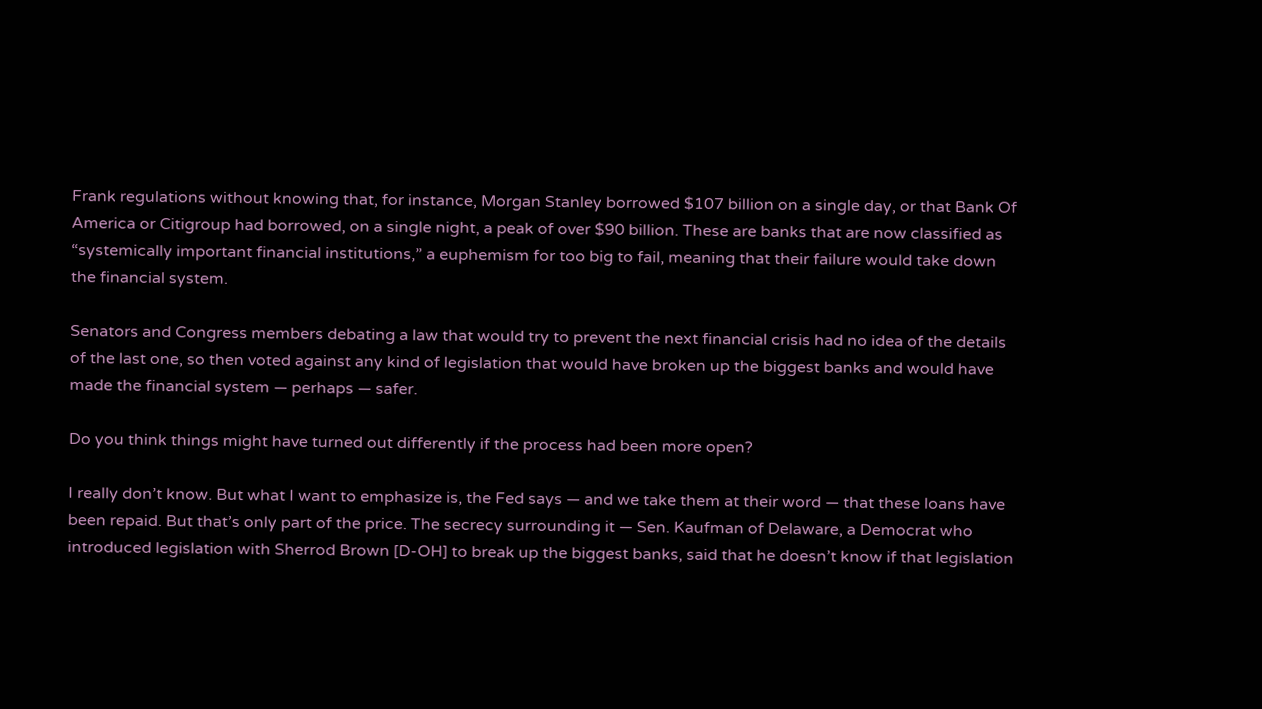Frank regulations without knowing that, for instance, Morgan Stanley borrowed $107 billion on a single day, or that Bank Of America or Citigroup had borrowed, on a single night, a peak of over $90 billion. These are banks that are now classified as “systemically important financial institutions,” a euphemism for too big to fail, meaning that their failure would take down the financial system.

Senators and Congress members debating a law that would try to prevent the next financial crisis had no idea of the details of the last one, so then voted against any kind of legislation that would have broken up the biggest banks and would have made the financial system — perhaps — safer.

Do you think things might have turned out differently if the process had been more open?

I really don’t know. But what I want to emphasize is, the Fed says — and we take them at their word — that these loans have been repaid. But that’s only part of the price. The secrecy surrounding it — Sen. Kaufman of Delaware, a Democrat who introduced legislation with Sherrod Brown [D-OH] to break up the biggest banks, said that he doesn’t know if that legislation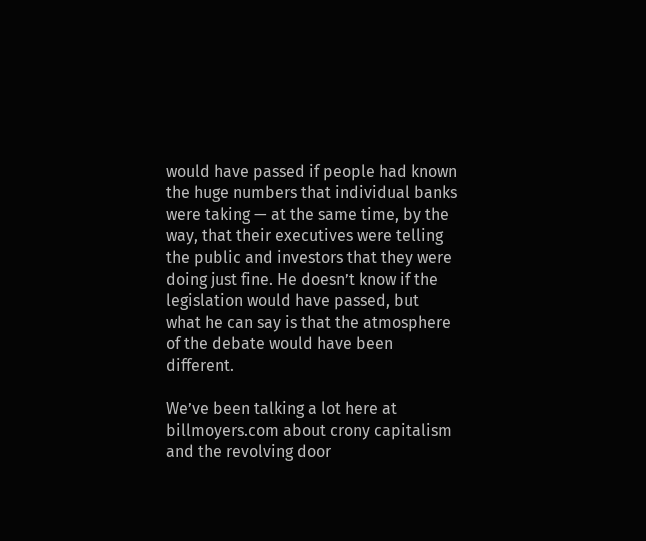would have passed if people had known the huge numbers that individual banks were taking — at the same time, by the way, that their executives were telling the public and investors that they were doing just fine. He doesn’t know if the legislation would have passed, but what he can say is that the atmosphere of the debate would have been different.

We’ve been talking a lot here at billmoyers.com about crony capitalism and the revolving door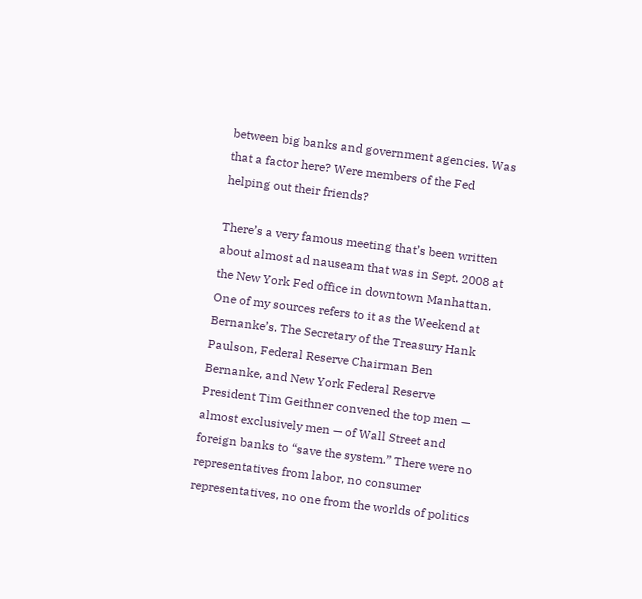between big banks and government agencies. Was that a factor here? Were members of the Fed helping out their friends?

There’s a very famous meeting that’s been written about almost ad nauseam that was in Sept. 2008 at the New York Fed office in downtown Manhattan. One of my sources refers to it as the Weekend at Bernanke’s. The Secretary of the Treasury Hank Paulson, Federal Reserve Chairman Ben Bernanke, and New York Federal Reserve President Tim Geithner convened the top men — almost exclusively men — of Wall Street and foreign banks to “save the system.” There were no representatives from labor, no consumer representatives, no one from the worlds of politics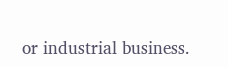or industrial business.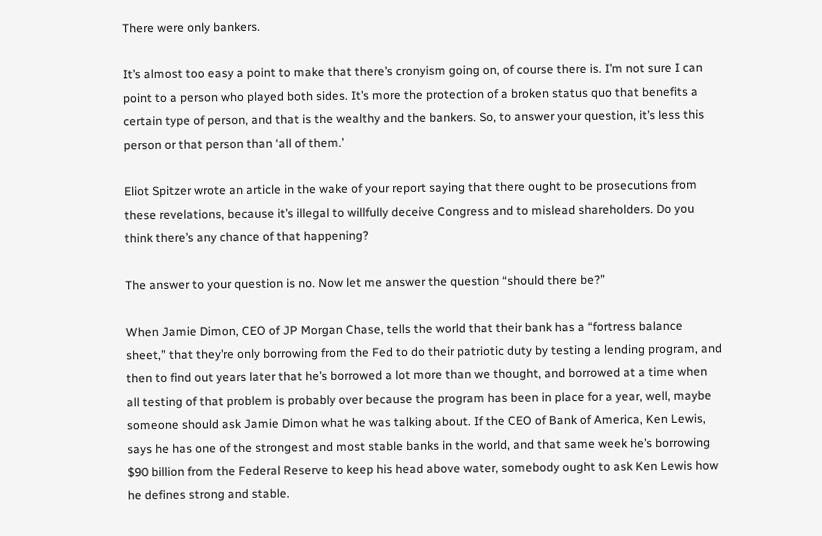There were only bankers.

It’s almost too easy a point to make that there’s cronyism going on, of course there is. I’m not sure I can point to a person who played both sides. It’s more the protection of a broken status quo that benefits a certain type of person, and that is the wealthy and the bankers. So, to answer your question, it’s less this person or that person than ‘all of them.’

Eliot Spitzer wrote an article in the wake of your report saying that there ought to be prosecutions from these revelations, because it’s illegal to willfully deceive Congress and to mislead shareholders. Do you think there’s any chance of that happening?

The answer to your question is no. Now let me answer the question “should there be?”

When Jamie Dimon, CEO of JP Morgan Chase, tells the world that their bank has a “fortress balance sheet,” that they’re only borrowing from the Fed to do their patriotic duty by testing a lending program, and then to find out years later that he’s borrowed a lot more than we thought, and borrowed at a time when all testing of that problem is probably over because the program has been in place for a year, well, maybe someone should ask Jamie Dimon what he was talking about. If the CEO of Bank of America, Ken Lewis, says he has one of the strongest and most stable banks in the world, and that same week he’s borrowing $90 billion from the Federal Reserve to keep his head above water, somebody ought to ask Ken Lewis how he defines strong and stable.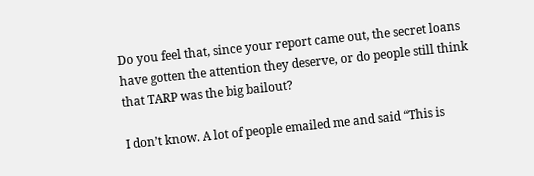Do you feel that, since your report came out, the secret loans have gotten the attention they deserve, or do people still think that TARP was the big bailout?

I don’t know. A lot of people emailed me and said “This is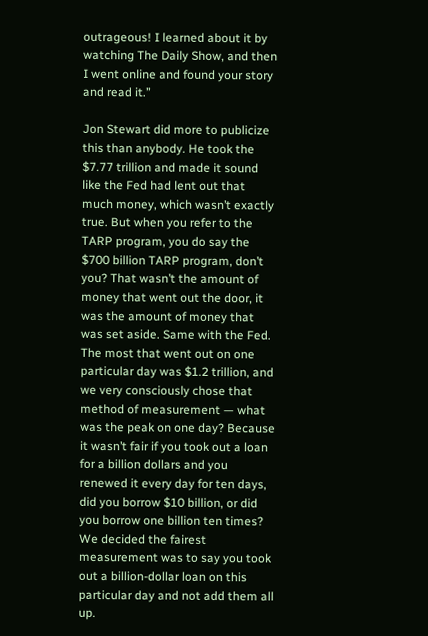outrageous! I learned about it by watching The Daily Show, and then I went online and found your story and read it.”

Jon Stewart did more to publicize this than anybody. He took the $7.77 trillion and made it sound like the Fed had lent out that much money, which wasn’t exactly true. But when you refer to the TARP program, you do say the $700 billion TARP program, don’t you? That wasn’t the amount of money that went out the door, it was the amount of money that was set aside. Same with the Fed. The most that went out on one particular day was $1.2 trillion, and we very consciously chose that method of measurement — what was the peak on one day? Because it wasn’t fair if you took out a loan for a billion dollars and you renewed it every day for ten days, did you borrow $10 billion, or did you borrow one billion ten times? We decided the fairest measurement was to say you took out a billion-dollar loan on this particular day and not add them all up.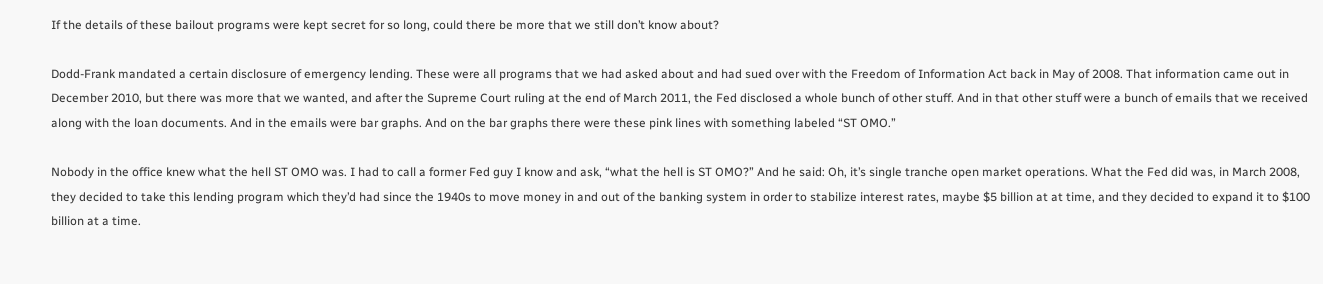If the details of these bailout programs were kept secret for so long, could there be more that we still don’t know about?

Dodd-Frank mandated a certain disclosure of emergency lending. These were all programs that we had asked about and had sued over with the Freedom of Information Act back in May of 2008. That information came out in December 2010, but there was more that we wanted, and after the Supreme Court ruling at the end of March 2011, the Fed disclosed a whole bunch of other stuff. And in that other stuff were a bunch of emails that we received along with the loan documents. And in the emails were bar graphs. And on the bar graphs there were these pink lines with something labeled “ST OMO.”

Nobody in the office knew what the hell ST OMO was. I had to call a former Fed guy I know and ask, “what the hell is ST OMO?” And he said: Oh, it’s single tranche open market operations. What the Fed did was, in March 2008, they decided to take this lending program which they’d had since the 1940s to move money in and out of the banking system in order to stabilize interest rates, maybe $5 billion at at time, and they decided to expand it to $100 billion at a time.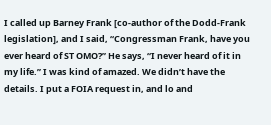I called up Barney Frank [co-author of the Dodd-Frank legislation], and I said, “Congressman Frank, have you ever heard of ST OMO?” He says, “I never heard of it in my life.” I was kind of amazed. We didn’t have the details. I put a FOIA request in, and lo and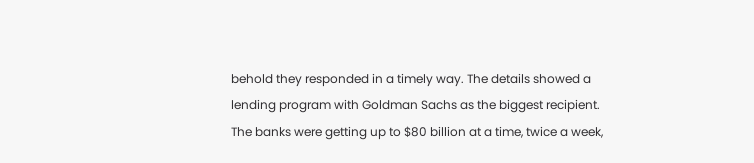behold they responded in a timely way. The details showed a lending program with Goldman Sachs as the biggest recipient. The banks were getting up to $80 billion at a time, twice a week,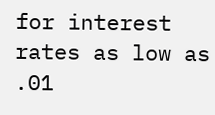for interest rates as low as .01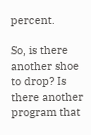percent.

So, is there another shoe to drop? Is there another program that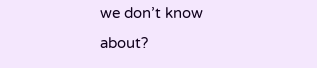we don’t know about?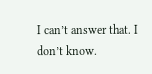I can’t answer that. I don’t know.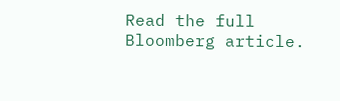Read the full Bloomberg article.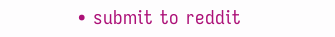• submit to reddit